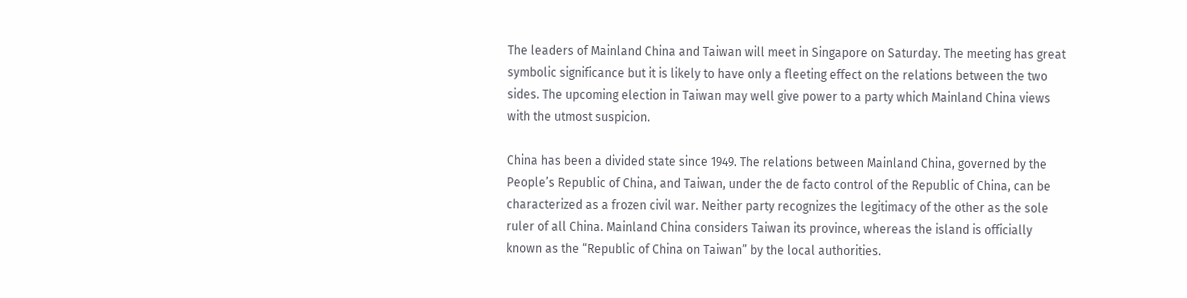The leaders of Mainland China and Taiwan will meet in Singapore on Saturday. The meeting has great symbolic significance but it is likely to have only a fleeting effect on the relations between the two sides. The upcoming election in Taiwan may well give power to a party which Mainland China views with the utmost suspicion.

China has been a divided state since 1949. The relations between Mainland China, governed by the People’s Republic of China, and Taiwan, under the de facto control of the Republic of China, can be characterized as a frozen civil war. Neither party recognizes the legitimacy of the other as the sole ruler of all China. Mainland China considers Taiwan its province, whereas the island is officially known as the “Republic of China on Taiwan” by the local authorities.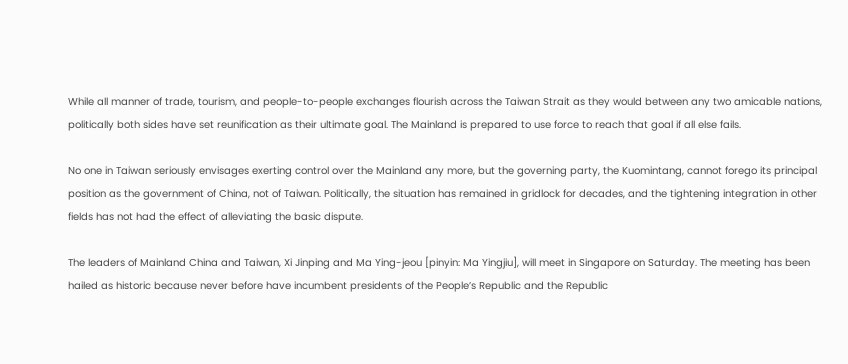While all manner of trade, tourism, and people-to-people exchanges flourish across the Taiwan Strait as they would between any two amicable nations, politically both sides have set reunification as their ultimate goal. The Mainland is prepared to use force to reach that goal if all else fails.

No one in Taiwan seriously envisages exerting control over the Mainland any more, but the governing party, the Kuomintang, cannot forego its principal position as the government of China, not of Taiwan. Politically, the situation has remained in gridlock for decades, and the tightening integration in other fields has not had the effect of alleviating the basic dispute.

The leaders of Mainland China and Taiwan, Xi Jinping and Ma Ying-jeou [pinyin: Ma Yingjiu], will meet in Singapore on Saturday. The meeting has been hailed as historic because never before have incumbent presidents of the People’s Republic and the Republic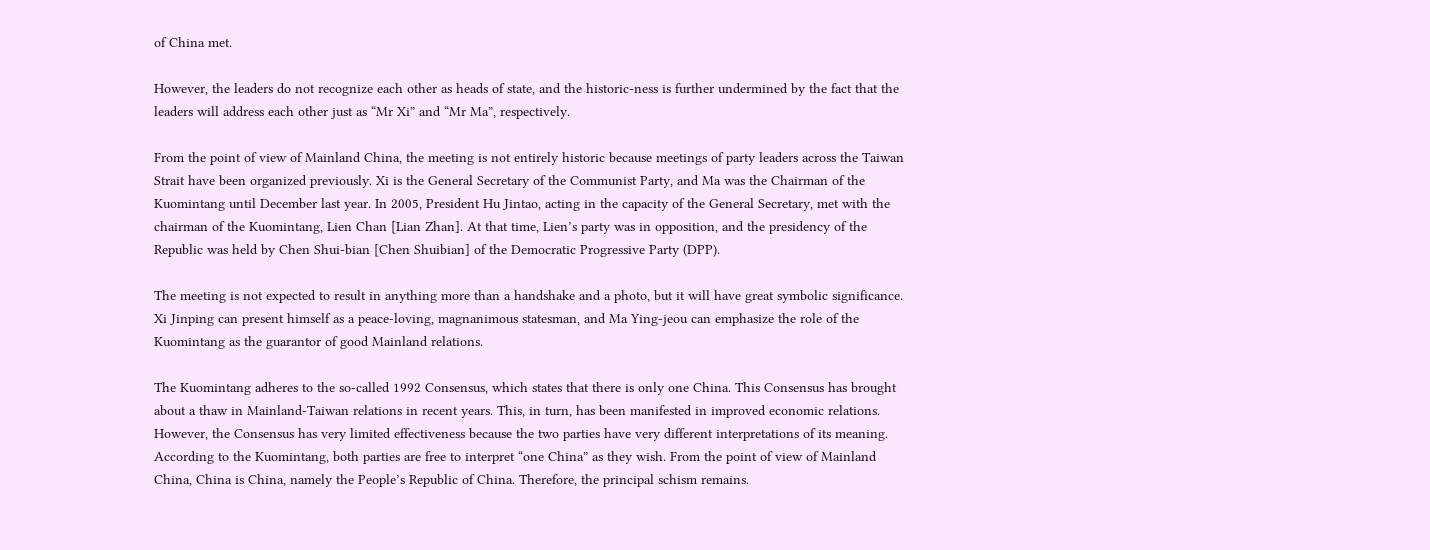of China met.

However, the leaders do not recognize each other as heads of state, and the historic-ness is further undermined by the fact that the leaders will address each other just as “Mr Xi” and “Mr Ma”, respectively.

From the point of view of Mainland China, the meeting is not entirely historic because meetings of party leaders across the Taiwan Strait have been organized previously. Xi is the General Secretary of the Communist Party, and Ma was the Chairman of the Kuomintang until December last year. In 2005, President Hu Jintao, acting in the capacity of the General Secretary, met with the chairman of the Kuomintang, Lien Chan [Lian Zhan]. At that time, Lien’s party was in opposition, and the presidency of the Republic was held by Chen Shui-bian [Chen Shuibian] of the Democratic Progressive Party (DPP).

The meeting is not expected to result in anything more than a handshake and a photo, but it will have great symbolic significance. Xi Jinping can present himself as a peace-loving, magnanimous statesman, and Ma Ying-jeou can emphasize the role of the Kuomintang as the guarantor of good Mainland relations.

The Kuomintang adheres to the so-called 1992 Consensus, which states that there is only one China. This Consensus has brought about a thaw in Mainland-Taiwan relations in recent years. This, in turn, has been manifested in improved economic relations. However, the Consensus has very limited effectiveness because the two parties have very different interpretations of its meaning. According to the Kuomintang, both parties are free to interpret “one China” as they wish. From the point of view of Mainland China, China is China, namely the People’s Republic of China. Therefore, the principal schism remains.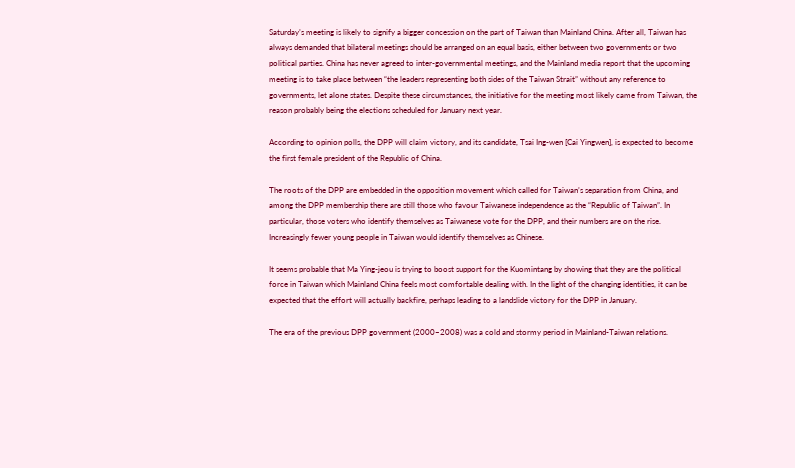Saturday’s meeting is likely to signify a bigger concession on the part of Taiwan than Mainland China. After all, Taiwan has always demanded that bilateral meetings should be arranged on an equal basis, either between two governments or two political parties. China has never agreed to inter-governmental meetings, and the Mainland media report that the upcoming meeting is to take place between “the leaders representing both sides of the Taiwan Strait” without any reference to governments, let alone states. Despite these circumstances, the initiative for the meeting most likely came from Taiwan, the reason probably being the elections scheduled for January next year.

According to opinion polls, the DPP will claim victory, and its candidate, Tsai Ing-wen [Cai Yingwen], is expected to become the first female president of the Republic of China.

The roots of the DPP are embedded in the opposition movement which called for Taiwan’s separation from China, and among the DPP membership there are still those who favour Taiwanese independence as the “Republic of Taiwan”. In particular, those voters who identify themselves as Taiwanese vote for the DPP, and their numbers are on the rise. Increasingly fewer young people in Taiwan would identify themselves as Chinese.

It seems probable that Ma Ying-jeou is trying to boost support for the Kuomintang by showing that they are the political force in Taiwan which Mainland China feels most comfortable dealing with. In the light of the changing identities, it can be expected that the effort will actually backfire, perhaps leading to a landslide victory for the DPP in January.

The era of the previous DPP government (2000–2008) was a cold and stormy period in Mainland-Taiwan relations.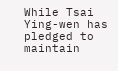While Tsai Ying-wen has pledged to maintain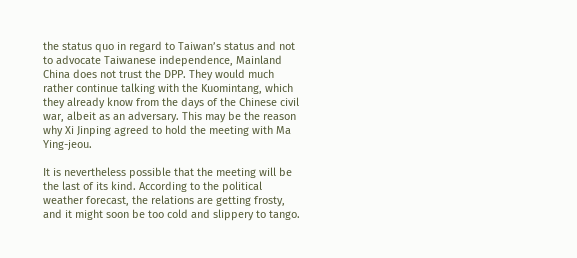the status quo in regard to Taiwan’s status and not to advocate Taiwanese independence, Mainland China does not trust the DPP. They would much rather continue talking with the Kuomintang, which they already know from the days of the Chinese civil war, albeit as an adversary. This may be the reason why Xi Jinping agreed to hold the meeting with Ma Ying-jeou.

It is nevertheless possible that the meeting will be the last of its kind. According to the political weather forecast, the relations are getting frosty, and it might soon be too cold and slippery to tango.